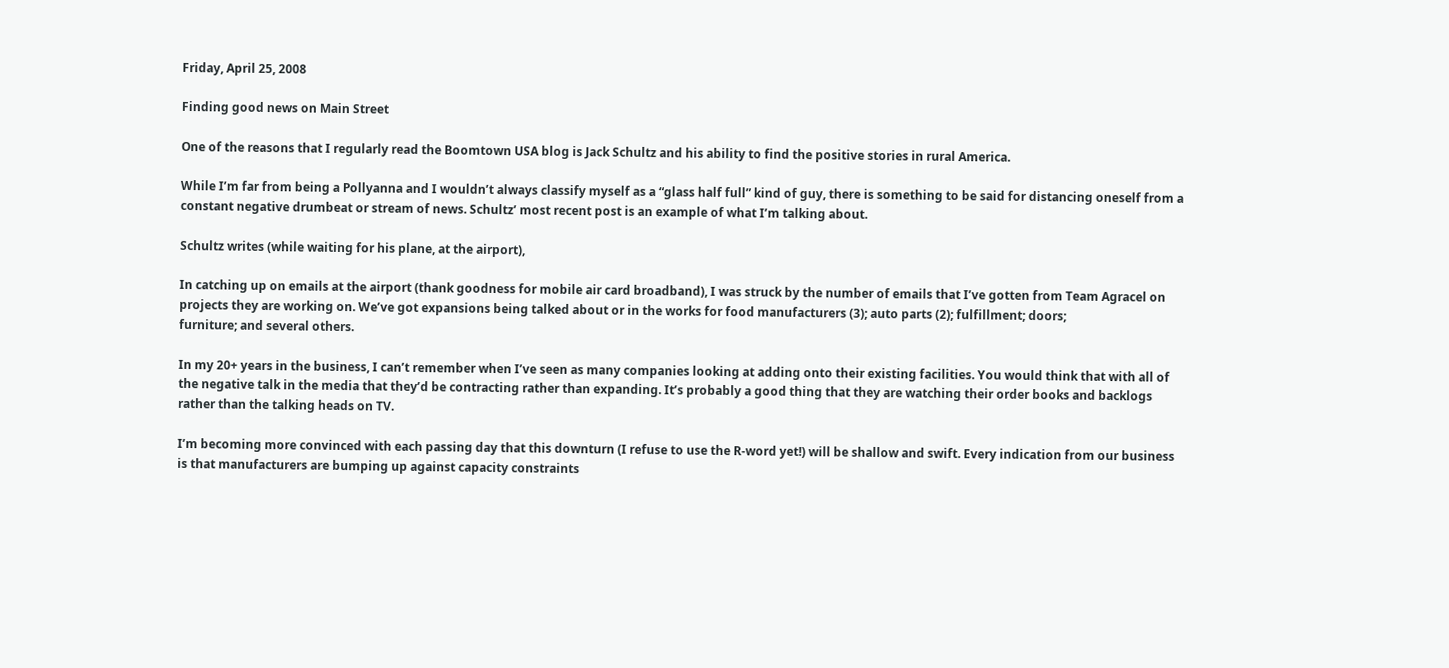Friday, April 25, 2008

Finding good news on Main Street

One of the reasons that I regularly read the Boomtown USA blog is Jack Schultz and his ability to find the positive stories in rural America.

While I’m far from being a Pollyanna and I wouldn’t always classify myself as a “glass half full” kind of guy, there is something to be said for distancing oneself from a constant negative drumbeat or stream of news. Schultz’ most recent post is an example of what I’m talking about.

Schultz writes (while waiting for his plane, at the airport),

In catching up on emails at the airport (thank goodness for mobile air card broadband), I was struck by the number of emails that I’ve gotten from Team Agracel on projects they are working on. We’ve got expansions being talked about or in the works for food manufacturers (3); auto parts (2); fulfillment; doors;
furniture; and several others.

In my 20+ years in the business, I can’t remember when I’ve seen as many companies looking at adding onto their existing facilities. You would think that with all of the negative talk in the media that they’d be contracting rather than expanding. It’s probably a good thing that they are watching their order books and backlogs rather than the talking heads on TV.

I’m becoming more convinced with each passing day that this downturn (I refuse to use the R-word yet!) will be shallow and swift. Every indication from our business is that manufacturers are bumping up against capacity constraints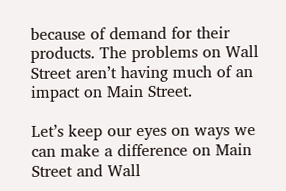because of demand for their products. The problems on Wall Street aren’t having much of an impact on Main Street.

Let’s keep our eyes on ways we can make a difference on Main Street and Wall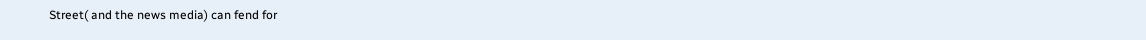Street( and the news media) can fend for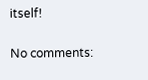itself!

No comments: